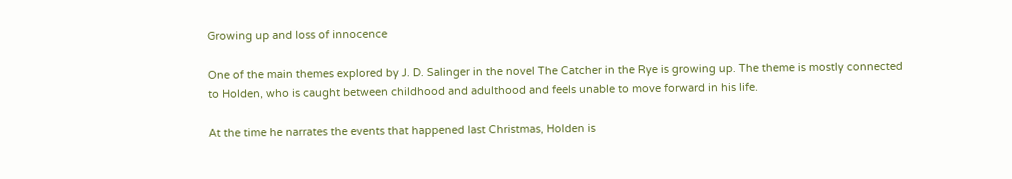Growing up and loss of innocence

One of the main themes explored by J. D. Salinger in the novel The Catcher in the Rye is growing up. The theme is mostly connected to Holden, who is caught between childhood and adulthood and feels unable to move forward in his life.

At the time he narrates the events that happened last Christmas, Holden is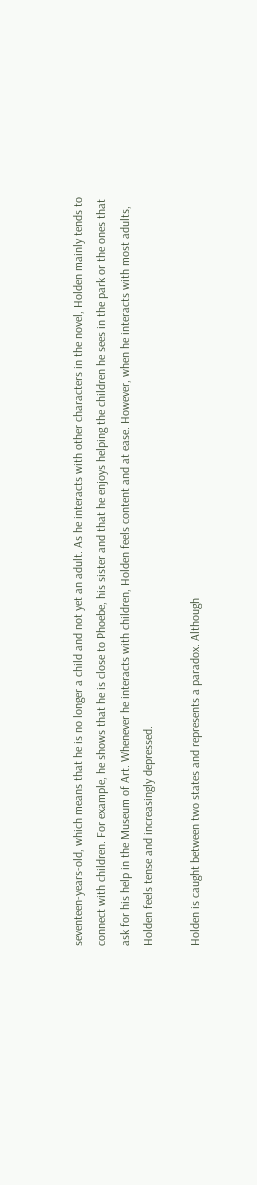seventeen-years-old, which means that he is no longer a child and not yet an adult. As he interacts with other characters in the novel, Holden mainly tends to connect with children. For example, he shows that he is close to Phoebe, his sister and that he enjoys helping the children he sees in the park or the ones that ask for his help in the Museum of Art. Whenever he interacts with children, Holden feels content and at ease. However, when he interacts with most adults, Holden feels tense and increasingly depressed.

Holden is caught between two states and represents a paradox. Although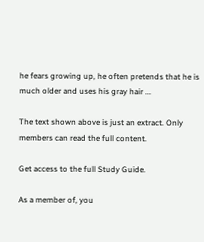he fears growing up, he often pretends that he is much older and uses his gray hair ...

The text shown above is just an extract. Only members can read the full content.

Get access to the full Study Guide.

As a member of, you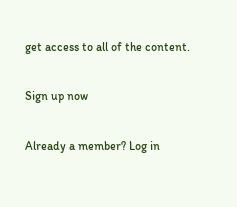get access to all of the content.

Sign up now

Already a member? Log in